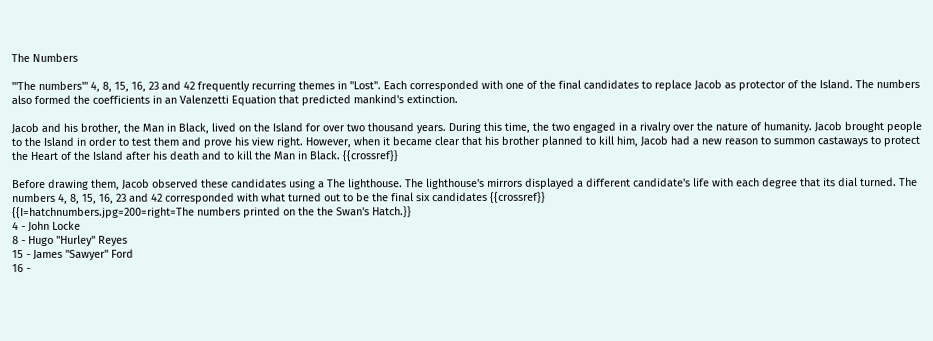The Numbers

'''The numbers''' 4, 8, 15, 16, 23 and 42 frequently recurring themes in ''Lost''. Each corresponded with one of the final candidates to replace Jacob as protector of the Island. The numbers also formed the coefficients in an Valenzetti Equation that predicted mankind's extinction.

Jacob and his brother, the Man in Black, lived on the Island for over two thousand years. During this time, the two engaged in a rivalry over the nature of humanity. Jacob brought people to the Island in order to test them and prove his view right. However, when it became clear that his brother planned to kill him, Jacob had a new reason to summon castaways to protect the Heart of the Island after his death and to kill the Man in Black. {{crossref}}

Before drawing them, Jacob observed these candidates using a The lighthouse. The lighthouse's mirrors displayed a different candidate's life with each degree that its dial turned. The numbers 4, 8, 15, 16, 23 and 42 corresponded with what turned out to be the final six candidates {{crossref}}
{{I=hatchnumbers.jpg=200=right=The numbers printed on the the Swan's Hatch.}}
4 - John Locke
8 - Hugo "Hurley" Reyes
15 - James "Sawyer" Ford
16 -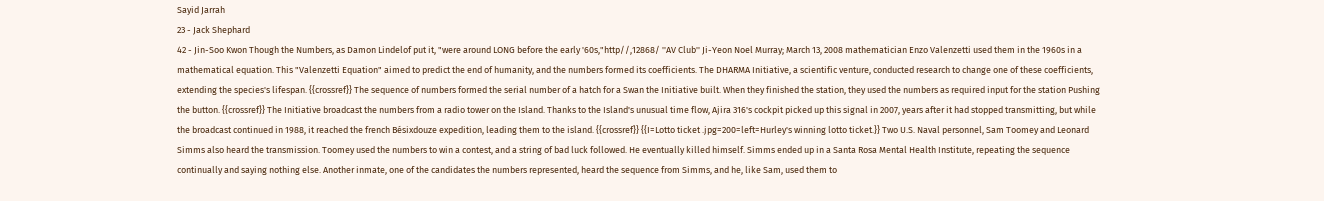Sayid Jarrah
23 - Jack Shephard
42 - Jin-Soo Kwon Though the Numbers, as Damon Lindelof put it, "were around LONG before the early '60s,"http//,12868/ ''AV Club'' Ji-Yeon Noel Murray; March 13, 2008 mathematician Enzo Valenzetti used them in the 1960s in a mathematical equation. This "Valenzetti Equation" aimed to predict the end of humanity, and the numbers formed its coefficients. The DHARMA Initiative, a scientific venture, conducted research to change one of these coefficients, extending the species's lifespan. {{crossref}} The sequence of numbers formed the serial number of a hatch for a Swan the Initiative built. When they finished the station, they used the numbers as required input for the station Pushing the button. {{crossref}} The Initiative broadcast the numbers from a radio tower on the Island. Thanks to the Island's unusual time flow, Ajira 316's cockpit picked up this signal in 2007, years after it had stopped transmitting, but while the broadcast continued in 1988, it reached the french Bésixdouze expedition, leading them to the island. {{crossref}} {{I=Lotto ticket .jpg=200=left=Hurley's winning lotto ticket.}} Two U.S. Naval personnel, Sam Toomey and Leonard Simms also heard the transmission. Toomey used the numbers to win a contest, and a string of bad luck followed. He eventually killed himself. Simms ended up in a Santa Rosa Mental Health Institute, repeating the sequence continually and saying nothing else. Another inmate, one of the candidates the numbers represented, heard the sequence from Simms, and he, like Sam, used them to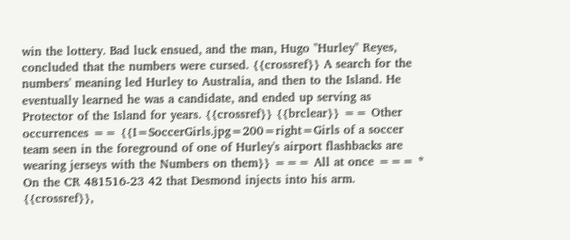win the lottery. Bad luck ensued, and the man, Hugo "Hurley" Reyes, concluded that the numbers were cursed. {{crossref}} A search for the numbers' meaning led Hurley to Australia, and then to the Island. He eventually learned he was a candidate, and ended up serving as Protector of the Island for years. {{crossref}} {{brclear}} == Other occurrences == {{I=SoccerGirls.jpg=200=right=Girls of a soccer team seen in the foreground of one of Hurley's airport flashbacks are wearing jerseys with the Numbers on them}} === All at once === * On the CR 481516-23 42 that Desmond injects into his arm. {{crossref}},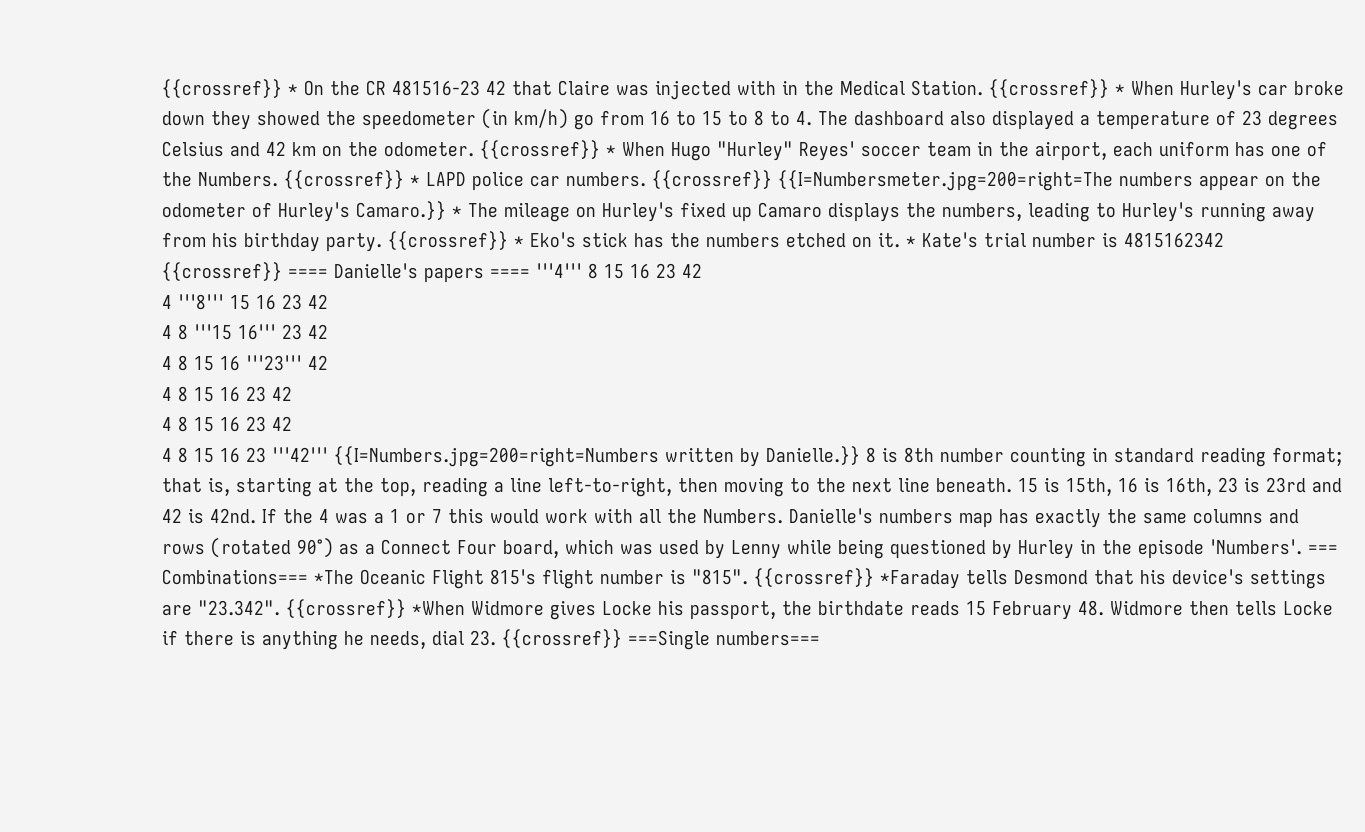{{crossref}} * On the CR 481516-23 42 that Claire was injected with in the Medical Station. {{crossref}} * When Hurley's car broke down they showed the speedometer (in km/h) go from 16 to 15 to 8 to 4. The dashboard also displayed a temperature of 23 degrees Celsius and 42 km on the odometer. {{crossref}} * When Hugo "Hurley" Reyes' soccer team in the airport, each uniform has one of the Numbers. {{crossref}} * LAPD police car numbers. {{crossref}} {{I=Numbersmeter.jpg=200=right=The numbers appear on the odometer of Hurley's Camaro.}} * The mileage on Hurley's fixed up Camaro displays the numbers, leading to Hurley's running away from his birthday party. {{crossref}} * Eko's stick has the numbers etched on it. * Kate's trial number is 4815162342 {{crossref}} ==== Danielle's papers ==== '''4''' 8 15 16 23 42
4 '''8''' 15 16 23 42
4 8 '''15 16''' 23 42
4 8 15 16 '''23''' 42
4 8 15 16 23 42
4 8 15 16 23 42
4 8 15 16 23 '''42''' {{I=Numbers.jpg=200=right=Numbers written by Danielle.}} 8 is 8th number counting in standard reading format; that is, starting at the top, reading a line left-to-right, then moving to the next line beneath. 15 is 15th, 16 is 16th, 23 is 23rd and 42 is 42nd. If the 4 was a 1 or 7 this would work with all the Numbers. Danielle's numbers map has exactly the same columns and rows (rotated 90°) as a Connect Four board, which was used by Lenny while being questioned by Hurley in the episode 'Numbers'. === Combinations=== *The Oceanic Flight 815's flight number is "815". {{crossref}} *Faraday tells Desmond that his device's settings are "23.342". {{crossref}} *When Widmore gives Locke his passport, the birthdate reads 15 February 48. Widmore then tells Locke if there is anything he needs, dial 23. {{crossref}} ===Single numbers===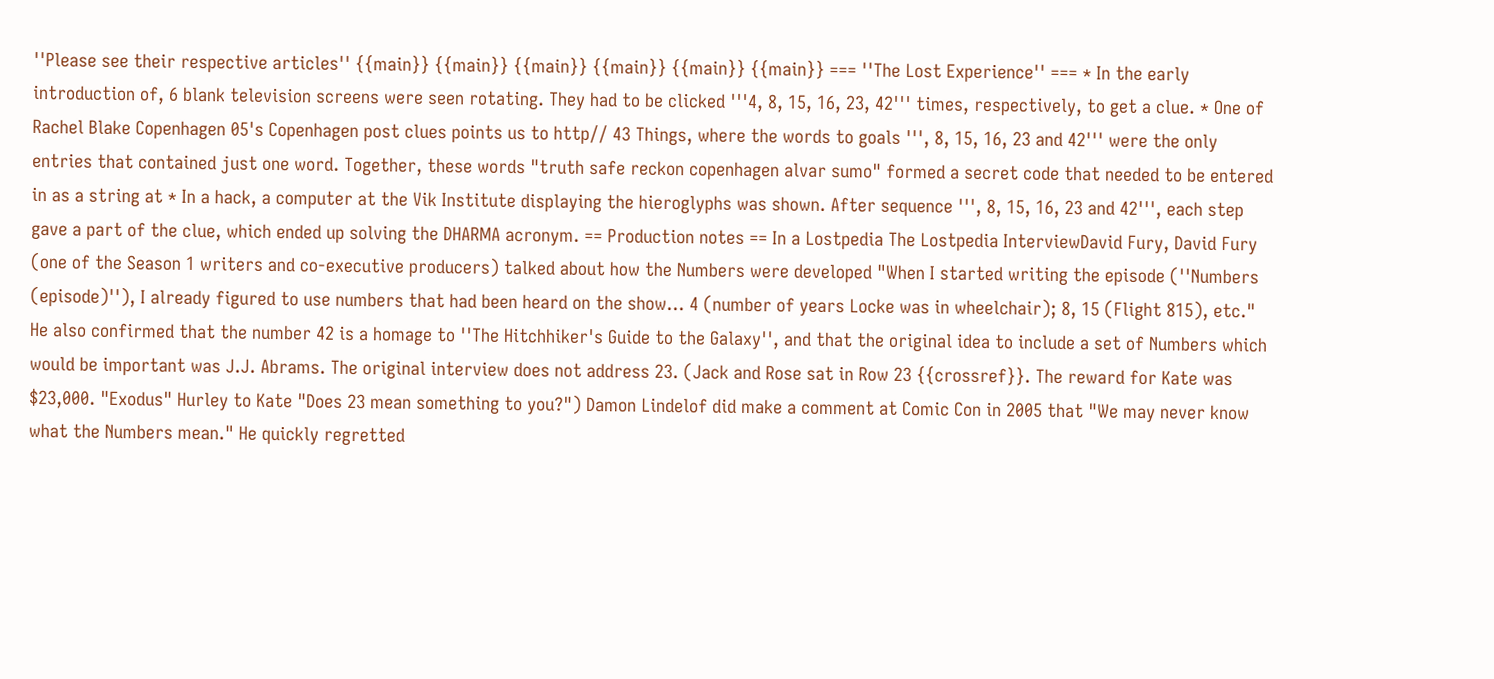''Please see their respective articles'' {{main}} {{main}} {{main}} {{main}} {{main}} {{main}} === ''The Lost Experience'' === * In the early introduction of, 6 blank television screens were seen rotating. They had to be clicked '''4, 8, 15, 16, 23, 42''' times, respectively, to get a clue. * One of Rachel Blake Copenhagen 05's Copenhagen post clues points us to http// 43 Things, where the words to goals ''', 8, 15, 16, 23 and 42''' were the only entries that contained just one word. Together, these words "truth safe reckon copenhagen alvar sumo" formed a secret code that needed to be entered in as a string at * In a hack, a computer at the Vik Institute displaying the hieroglyphs was shown. After sequence ''', 8, 15, 16, 23 and 42''', each step gave a part of the clue, which ended up solving the DHARMA acronym. == Production notes == In a Lostpedia The Lostpedia InterviewDavid Fury, David Fury (one of the Season 1 writers and co-executive producers) talked about how the Numbers were developed "When I started writing the episode (''Numbers (episode)''), I already figured to use numbers that had been heard on the show… 4 (number of years Locke was in wheelchair); 8, 15 (Flight 815), etc." He also confirmed that the number 42 is a homage to ''The Hitchhiker's Guide to the Galaxy'', and that the original idea to include a set of Numbers which would be important was J.J. Abrams. The original interview does not address 23. (Jack and Rose sat in Row 23 {{crossref}}. The reward for Kate was $23,000. "Exodus" Hurley to Kate "Does 23 mean something to you?") Damon Lindelof did make a comment at Comic Con in 2005 that "We may never know what the Numbers mean." He quickly regretted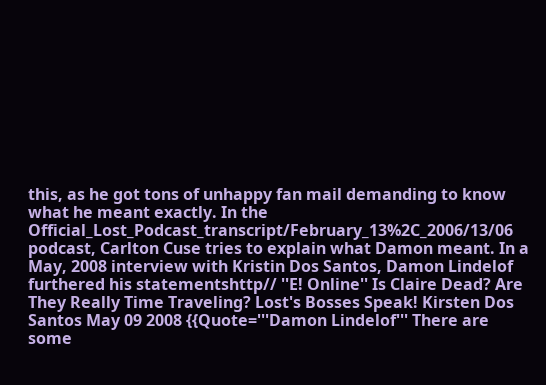this, as he got tons of unhappy fan mail demanding to know what he meant exactly. In the Official_Lost_Podcast_transcript/February_13%2C_2006/13/06 podcast, Carlton Cuse tries to explain what Damon meant. In a May, 2008 interview with Kristin Dos Santos, Damon Lindelof furthered his statementshttp// ''E! Online'' Is Claire Dead? Are They Really Time Traveling? Lost's Bosses Speak! Kirsten Dos Santos May 09 2008 {{Quote='''Damon Lindelof''' There are some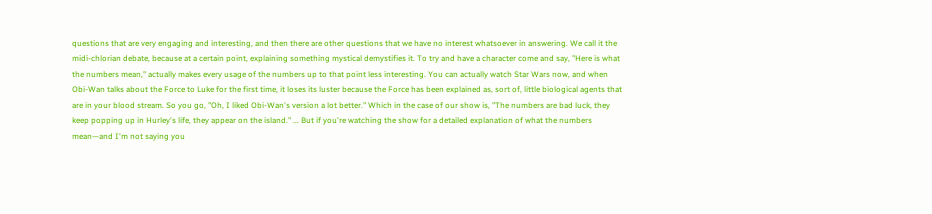questions that are very engaging and interesting, and then there are other questions that we have no interest whatsoever in answering. We call it the midi-chlorian debate, because at a certain point, explaining something mystical demystifies it. To try and have a character come and say, "Here is what the numbers mean," actually makes every usage of the numbers up to that point less interesting. You can actually watch Star Wars now, and when Obi-Wan talks about the Force to Luke for the first time, it loses its luster because the Force has been explained as, sort of, little biological agents that are in your blood stream. So you go, "Oh, I liked Obi-Wan's version a lot better." Which in the case of our show is, "The numbers are bad luck, they keep popping up in Hurley's life, they appear on the island." ... But if you're watching the show for a detailed explanation of what the numbers mean—and I'm not saying you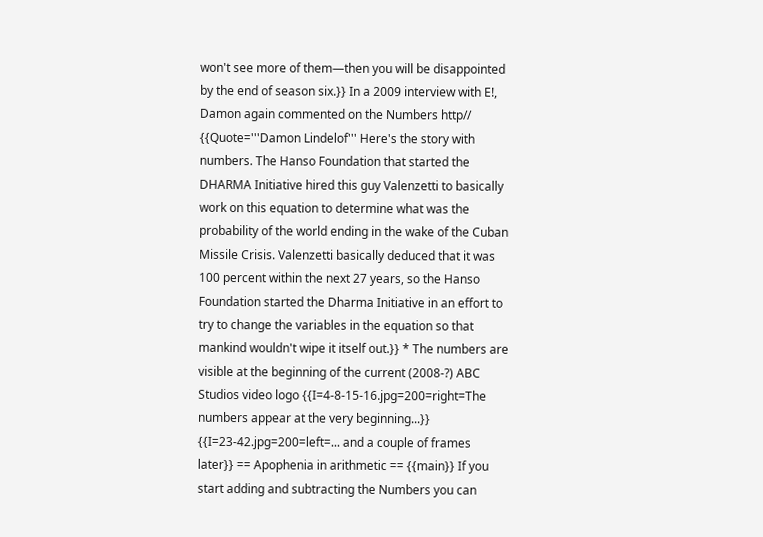won't see more of them—then you will be disappointed by the end of season six.}} In a 2009 interview with E!, Damon again commented on the Numbers http// {{Quote='''Damon Lindelof''' Here's the story with numbers. The Hanso Foundation that started the DHARMA Initiative hired this guy Valenzetti to basically work on this equation to determine what was the probability of the world ending in the wake of the Cuban Missile Crisis. Valenzetti basically deduced that it was 100 percent within the next 27 years, so the Hanso Foundation started the Dharma Initiative in an effort to try to change the variables in the equation so that mankind wouldn't wipe it itself out.}} * The numbers are visible at the beginning of the current (2008-?) ABC Studios video logo {{I=4-8-15-16.jpg=200=right=The numbers appear at the very beginning...}} {{I=23-42.jpg=200=left=... and a couple of frames later}} == Apophenia in arithmetic == {{main}} If you start adding and subtracting the Numbers you can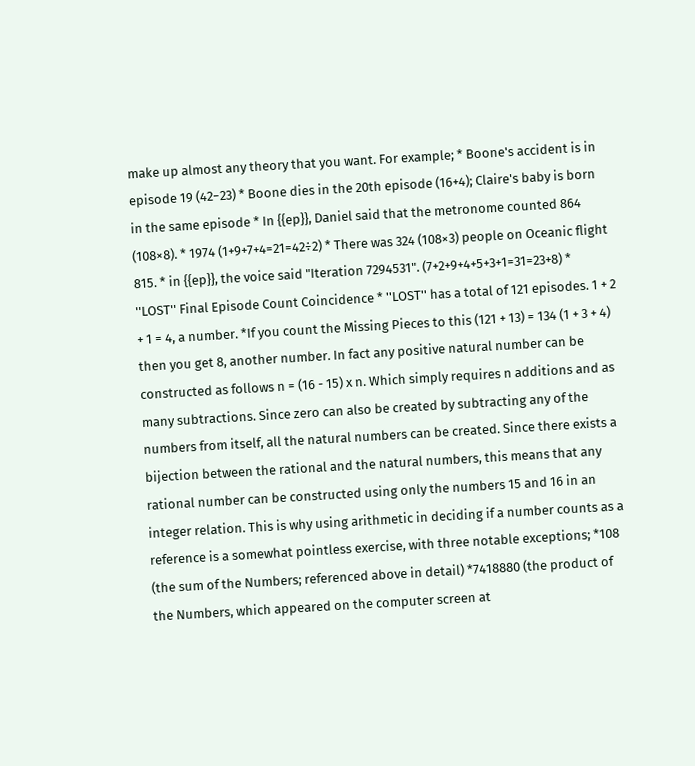make up almost any theory that you want. For example; * Boone's accident is in episode 19 (42−23) * Boone dies in the 20th episode (16+4); Claire's baby is born in the same episode * In {{ep}}, Daniel said that the metronome counted 864 (108×8). * 1974 (1+9+7+4=21=42÷2) * There was 324 (108×3) people on Oceanic flight 815. * in {{ep}}, the voice said "Iteration 7294531". (7+2+9+4+5+3+1=31=23+8) * ''LOST'' Final Episode Count Coincidence * ''LOST'' has a total of 121 episodes. 1 + 2 + 1 = 4, a number. *If you count the Missing Pieces to this (121 + 13) = 134 (1 + 3 + 4) then you get 8, another number. In fact any positive natural number can be constructed as follows n = (16 - 15) x n. Which simply requires n additions and as many subtractions. Since zero can also be created by subtracting any of the numbers from itself, all the natural numbers can be created. Since there exists a bijection between the rational and the natural numbers, this means that any rational number can be constructed using only the numbers 15 and 16 in an integer relation. This is why using arithmetic in deciding if a number counts as a reference is a somewhat pointless exercise, with three notable exceptions; *108 (the sum of the Numbers; referenced above in detail) *7418880 (the product of the Numbers, which appeared on the computer screen at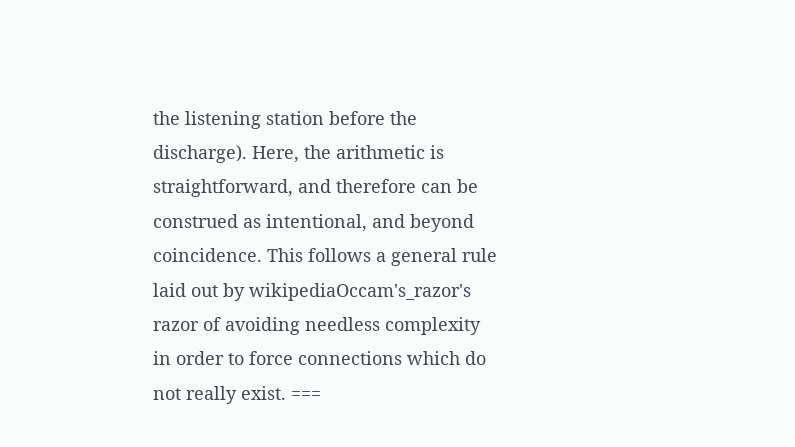the listening station before the discharge). Here, the arithmetic is straightforward, and therefore can be construed as intentional, and beyond coincidence. This follows a general rule laid out by wikipediaOccam's_razor's razor of avoiding needless complexity in order to force connections which do not really exist. ===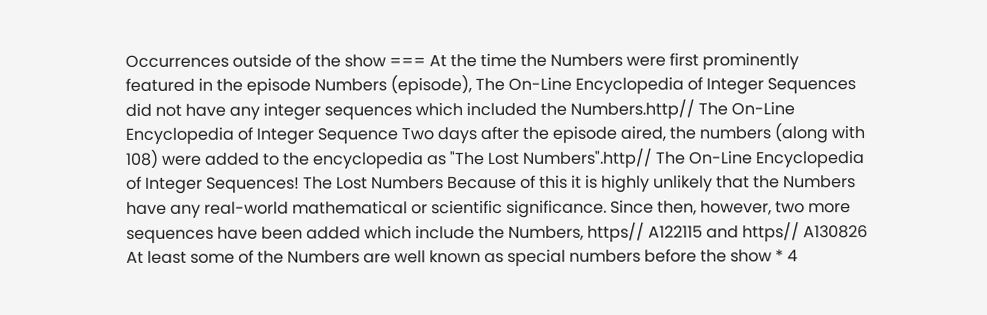Occurrences outside of the show === At the time the Numbers were first prominently featured in the episode Numbers (episode), The On-Line Encyclopedia of Integer Sequences did not have any integer sequences which included the Numbers.http// The On-Line Encyclopedia of Integer Sequence Two days after the episode aired, the numbers (along with 108) were added to the encyclopedia as "The Lost Numbers".http// The On-Line Encyclopedia of Integer Sequences! The Lost Numbers Because of this it is highly unlikely that the Numbers have any real-world mathematical or scientific significance. Since then, however, two more sequences have been added which include the Numbers, https// A122115 and https// A130826 At least some of the Numbers are well known as special numbers before the show * 4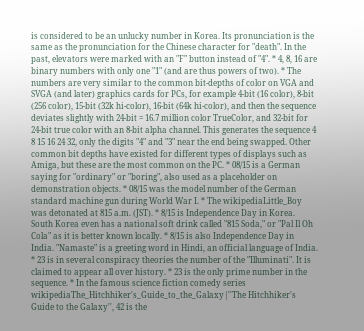is considered to be an unlucky number in Korea. Its pronunciation is the same as the pronunciation for the Chinese character for "death". In the past, elevators were marked with an "F" button instead of "4". * 4, 8, 16 are binary numbers with only one "1" (and are thus powers of two). * The numbers are very similar to the common bit-depths of color on VGA and SVGA (and later) graphics cards for PCs, for example 4-bit (16 color), 8-bit (256 color), 15-bit (32k hi-color), 16-bit (64k hi-color), and then the sequence deviates slightly with 24-bit = 16.7 million color TrueColor, and 32-bit for 24-bit true color with an 8-bit alpha channel. This generates the sequence 4 8 15 16 24 32, only the digits "4" and "3" near the end being swapped. Other common bit depths have existed for different types of displays such as Amiga, but these are the most common on the PC. * 08/15 is a German saying for "ordinary" or "boring", also used as a placeholder on demonstration objects. * 08/15 was the model number of the German standard machine gun during World War I. * The wikipediaLittle_Boy was detonated at 815 a.m. (JST). * 8/15 is Independence Day in Korea. South Korea even has a national soft drink called "815 Soda," or "Pal Il Oh Cola" as it is better known locally. * 8/15 is also Independence Day in India. "Namaste" is a greeting word in Hindi, an official language of India. * 23 is in several conspiracy theories the number of the "Illuminati". It is claimed to appear all over history. * 23 is the only prime number in the sequence. * In the famous science fiction comedy series wikipediaThe_Hitchhiker's_Guide_to_the_Galaxy|''The Hitchhiker's Guide to the Galaxy'', 42 is the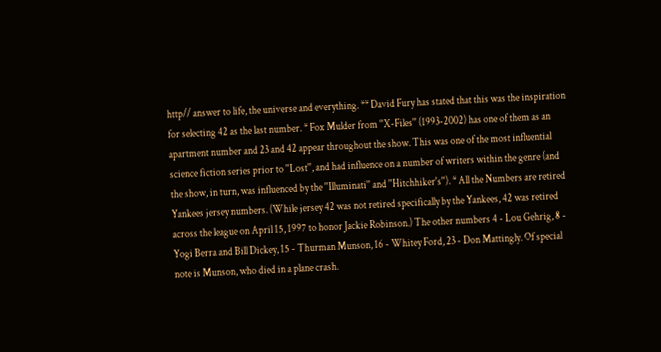http// answer to life, the universe and everything. ** David Fury has stated that this was the inspiration for selecting 42 as the last number. * Fox Mulder from ''X-Files'' (1993-2002) has one of them as an apartment number and 23 and 42 appear throughout the show. This was one of the most influential science fiction series prior to ''Lost'', and had influence on a number of writers within the genre (and the show, in turn, was influenced by the ''Illuminati'' and ''Hitchhiker's''). * All the Numbers are retired Yankees jersey numbers. (While jersey 42 was not retired specifically by the Yankees, 42 was retired across the league on April 15, 1997 to honor Jackie Robinson.) The other numbers 4 - Lou Gehrig, 8 - Yogi Berra and Bill Dickey, 15 - Thurman Munson, 16 - Whitey Ford, 23 - Don Mattingly. Of special note is Munson, who died in a plane crash.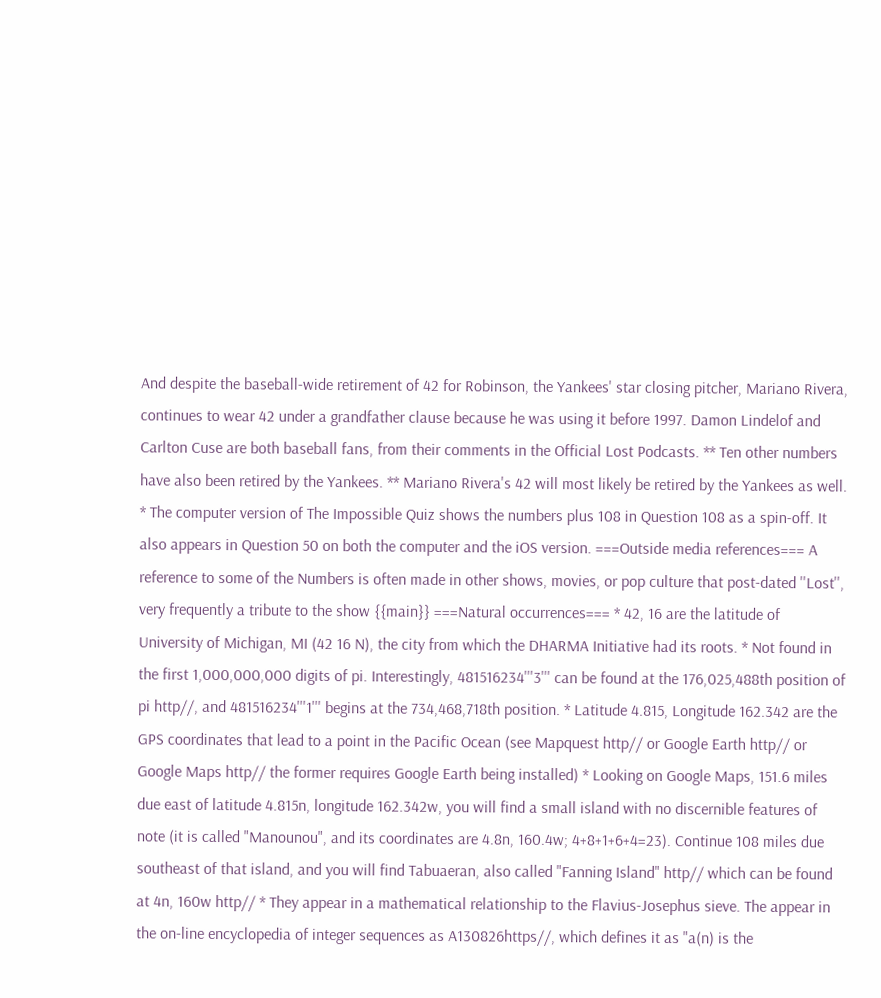And despite the baseball-wide retirement of 42 for Robinson, the Yankees' star closing pitcher, Mariano Rivera, continues to wear 42 under a grandfather clause because he was using it before 1997. Damon Lindelof and Carlton Cuse are both baseball fans, from their comments in the Official Lost Podcasts. ** Ten other numbers have also been retired by the Yankees. ** Mariano Rivera's 42 will most likely be retired by the Yankees as well. * The computer version of The Impossible Quiz shows the numbers plus 108 in Question 108 as a spin-off. It also appears in Question 50 on both the computer and the iOS version. ===Outside media references=== A reference to some of the Numbers is often made in other shows, movies, or pop culture that post-dated ''Lost'', very frequently a tribute to the show {{main}} ===Natural occurrences=== * 42, 16 are the latitude of University of Michigan, MI (42 16 N), the city from which the DHARMA Initiative had its roots. * Not found in the first 1,000,000,000 digits of pi. Interestingly, 481516234'''3''' can be found at the 176,025,488th position of pi http//, and 481516234'''1''' begins at the 734,468,718th position. * Latitude 4.815, Longitude 162.342 are the GPS coordinates that lead to a point in the Pacific Ocean (see Mapquest http// or Google Earth http// or Google Maps http// the former requires Google Earth being installed) * Looking on Google Maps, 151.6 miles due east of latitude 4.815n, longitude 162.342w, you will find a small island with no discernible features of note (it is called "Manounou", and its coordinates are 4.8n, 160.4w; 4+8+1+6+4=23). Continue 108 miles due southeast of that island, and you will find Tabuaeran, also called "Fanning Island" http// which can be found at 4n, 160w http// * They appear in a mathematical relationship to the Flavius-Josephus sieve. The appear in the on-line encyclopedia of integer sequences as A130826https//, which defines it as "a(n) is the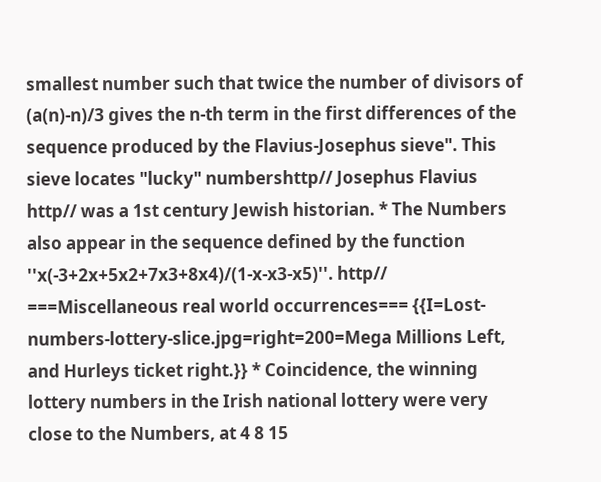smallest number such that twice the number of divisors of (a(n)-n)/3 gives the n-th term in the first differences of the sequence produced by the Flavius-Josephus sieve". This sieve locates "lucky" numbershttp// Josephus Flavius http// was a 1st century Jewish historian. * The Numbers also appear in the sequence defined by the function ''x(-3+2x+5x2+7x3+8x4)/(1-x-x3-x5)''. http// ===Miscellaneous real world occurrences=== {{I=Lost-numbers-lottery-slice.jpg=right=200=Mega Millions Left, and Hurleys ticket right.}} * Coincidence, the winning lottery numbers in the Irish national lottery were very close to the Numbers, at 4 8 15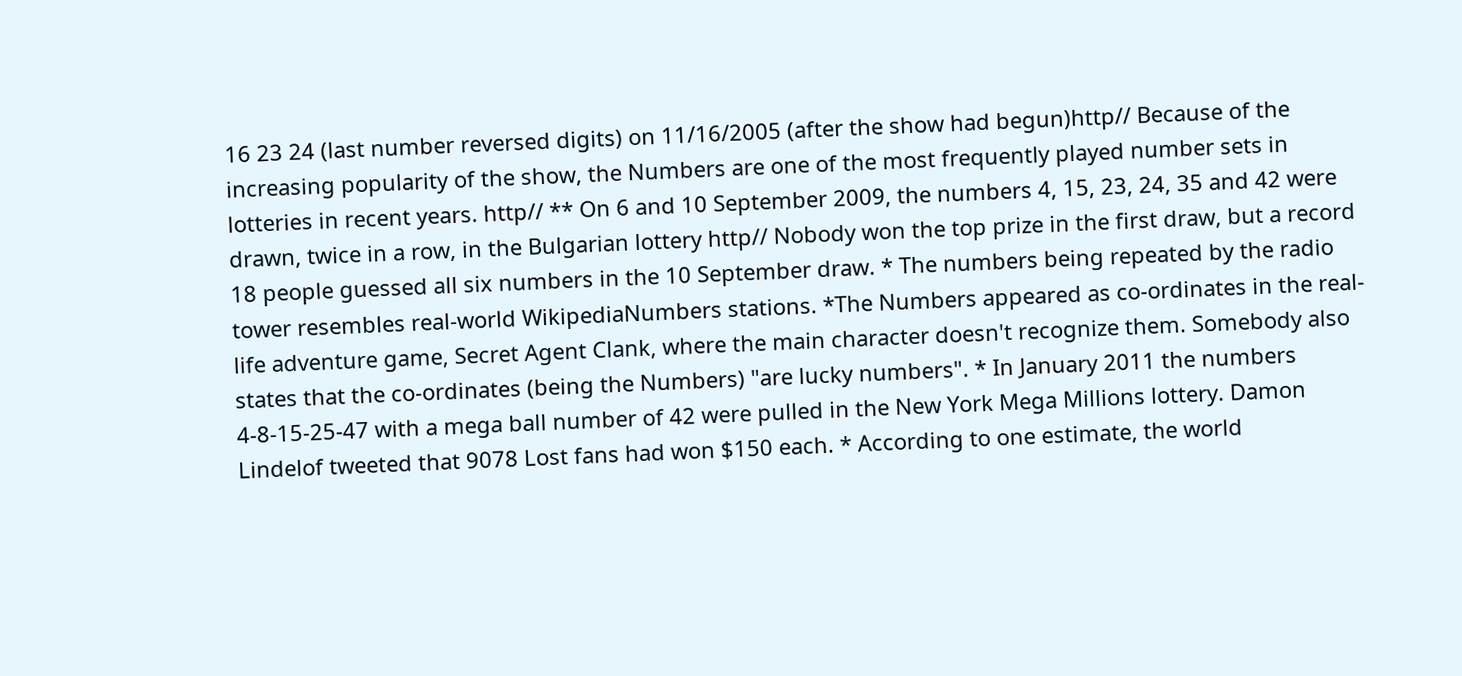16 23 24 (last number reversed digits) on 11/16/2005 (after the show had begun)http// Because of the increasing popularity of the show, the Numbers are one of the most frequently played number sets in lotteries in recent years. http// ** On 6 and 10 September 2009, the numbers 4, 15, 23, 24, 35 and 42 were drawn, twice in a row, in the Bulgarian lottery http// Nobody won the top prize in the first draw, but a record 18 people guessed all six numbers in the 10 September draw. * The numbers being repeated by the radio tower resembles real-world WikipediaNumbers stations. *The Numbers appeared as co-ordinates in the real-life adventure game, Secret Agent Clank, where the main character doesn't recognize them. Somebody also states that the co-ordinates (being the Numbers) "are lucky numbers". * In January 2011 the numbers 4-8-15-25-47 with a mega ball number of 42 were pulled in the New York Mega Millions lottery. Damon Lindelof tweeted that 9078 Lost fans had won $150 each. * According to one estimate, the world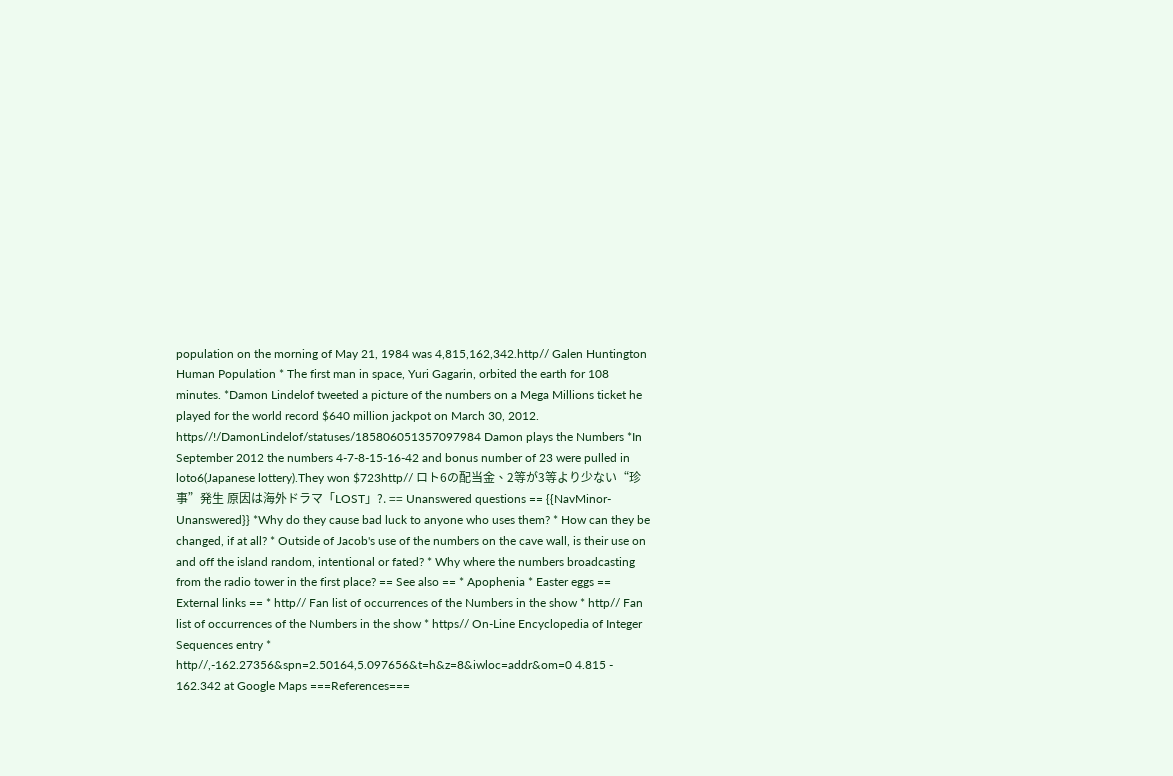population on the morning of May 21, 1984 was 4,815,162,342.http// Galen Huntington Human Population * The first man in space, Yuri Gagarin, orbited the earth for 108 minutes. *Damon Lindelof tweeted a picture of the numbers on a Mega Millions ticket he played for the world record $640 million jackpot on March 30, 2012. https//!/DamonLindelof/statuses/185806051357097984 Damon plays the Numbers *In September 2012 the numbers 4-7-8-15-16-42 and bonus number of 23 were pulled in loto6(Japanese lottery).They won $723http// ロト6の配当金、2等が3等より少ない“珍事”発生 原因は海外ドラマ「LOST」?. == Unanswered questions == {{NavMinor-Unanswered}} *Why do they cause bad luck to anyone who uses them? * How can they be changed, if at all? * Outside of Jacob's use of the numbers on the cave wall, is their use on and off the island random, intentional or fated? * Why where the numbers broadcasting from the radio tower in the first place? == See also == * Apophenia * Easter eggs == External links == * http// Fan list of occurrences of the Numbers in the show * http// Fan list of occurrences of the Numbers in the show * https// On-Line Encyclopedia of Integer Sequences entry * http//,-162.27356&spn=2.50164,5.097656&t=h&z=8&iwloc=addr&om=0 4.815 - 162.342 at Google Maps ===References===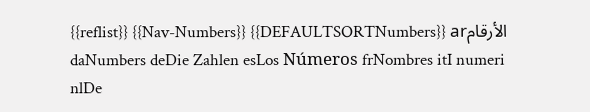{{reflist}} {{Nav-Numbers}} {{DEFAULTSORTNumbers}} arالأرقام daNumbers deDie Zahlen esLos Números frNombres itI numeri nlDe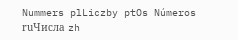Nummers plLiczby ptOs Números ruЧисла zh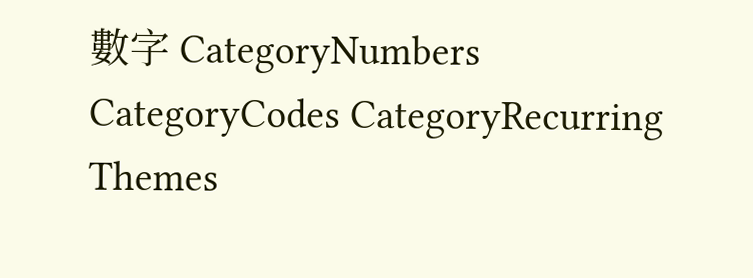數字 CategoryNumbers CategoryCodes CategoryRecurring Themes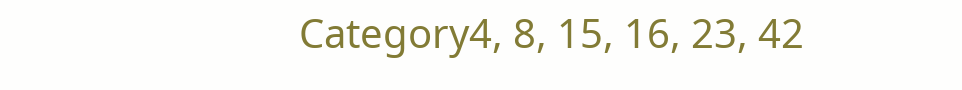Category4, 8, 15, 16, 23, 42